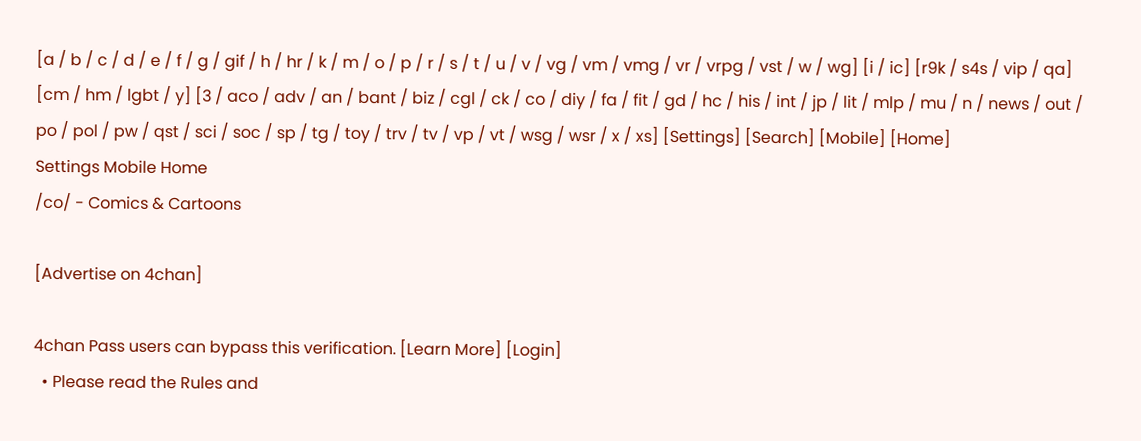[a / b / c / d / e / f / g / gif / h / hr / k / m / o / p / r / s / t / u / v / vg / vm / vmg / vr / vrpg / vst / w / wg] [i / ic] [r9k / s4s / vip / qa] [cm / hm / lgbt / y] [3 / aco / adv / an / bant / biz / cgl / ck / co / diy / fa / fit / gd / hc / his / int / jp / lit / mlp / mu / n / news / out / po / pol / pw / qst / sci / soc / sp / tg / toy / trv / tv / vp / vt / wsg / wsr / x / xs] [Settings] [Search] [Mobile] [Home]
Settings Mobile Home
/co/ - Comics & Cartoons

[Advertise on 4chan]

4chan Pass users can bypass this verification. [Learn More] [Login]
  • Please read the Rules and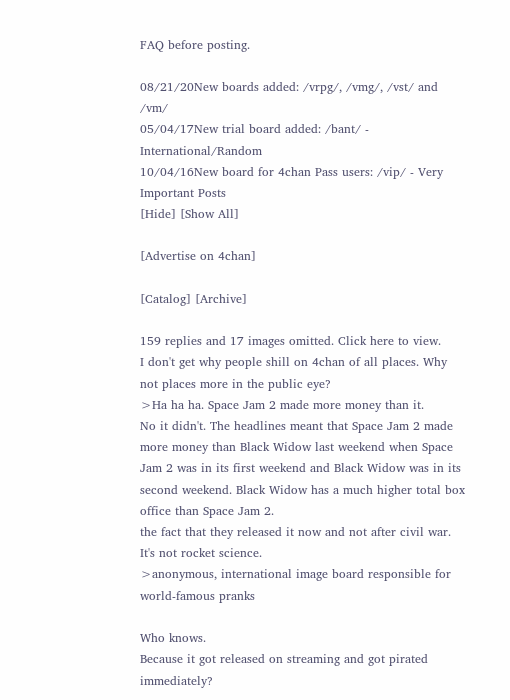FAQ before posting.

08/21/20New boards added: /vrpg/, /vmg/, /vst/ and /vm/
05/04/17New trial board added: /bant/ - International/Random
10/04/16New board for 4chan Pass users: /vip/ - Very Important Posts
[Hide] [Show All]

[Advertise on 4chan]

[Catalog] [Archive]

159 replies and 17 images omitted. Click here to view.
I don't get why people shill on 4chan of all places. Why not places more in the public eye?
>Ha ha ha. Space Jam 2 made more money than it.
No it didn't. The headlines meant that Space Jam 2 made more money than Black Widow last weekend when Space Jam 2 was in its first weekend and Black Widow was in its second weekend. Black Widow has a much higher total box office than Space Jam 2.
the fact that they released it now and not after civil war. It's not rocket science.
>anonymous, international image board responsible for world-famous pranks

Who knows.
Because it got released on streaming and got pirated immediately?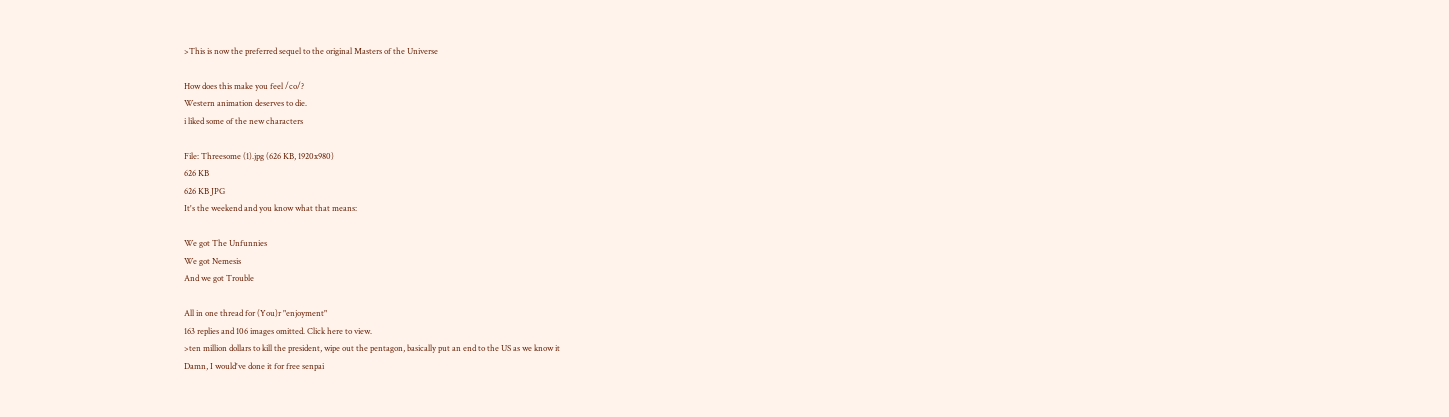>This is now the preferred sequel to the original Masters of the Universe

How does this make you feel /co/?
Western animation deserves to die.
i liked some of the new characters

File: Threesome (1).jpg (626 KB, 1920x980)
626 KB
626 KB JPG
It's the weekend and you know what that means:

We got The Unfunnies
We got Nemesis
And we got Trouble

All in one thread for (You)r "enjoyment"
163 replies and 106 images omitted. Click here to view.
>ten million dollars to kill the president, wipe out the pentagon, basically put an end to the US as we know it
Damn, I would've done it for free senpai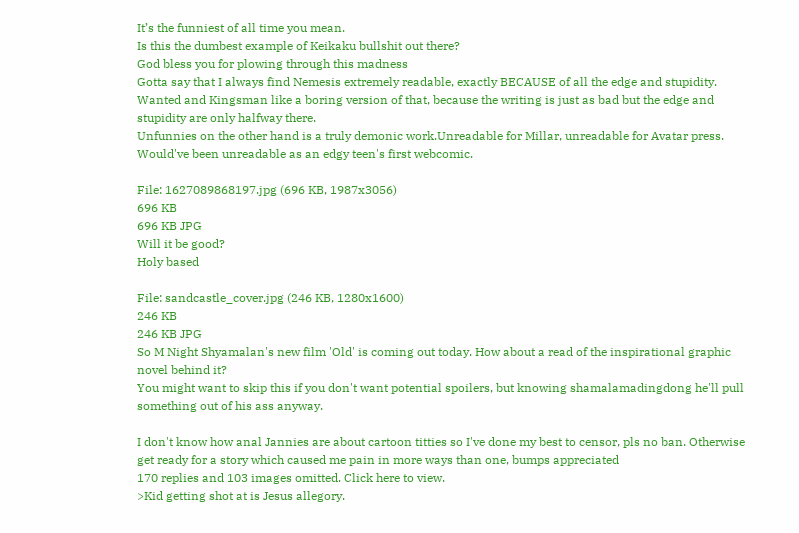It’s the funniest of all time you mean.
Is this the dumbest example of Keikaku bullshit out there?
God bless you for plowing through this madness
Gotta say that I always find Nemesis extremely readable, exactly BECAUSE of all the edge and stupidity. Wanted and Kingsman like a boring version of that, because the writing is just as bad but the edge and stupidity are only halfway there.
Unfunnies on the other hand is a truly demonic work.Unreadable for Millar, unreadable for Avatar press. Would've been unreadable as an edgy teen's first webcomic.

File: 1627089868197.jpg (696 KB, 1987x3056)
696 KB
696 KB JPG
Will it be good?
Holy based

File: sandcastle_cover.jpg (246 KB, 1280x1600)
246 KB
246 KB JPG
So M Night Shyamalan's new film 'Old' is coming out today. How about a read of the inspirational graphic novel behind it?
You might want to skip this if you don't want potential spoilers, but knowing shamalamadingdong he'll pull something out of his ass anyway.

I don't know how anal Jannies are about cartoon titties so I've done my best to censor, pls no ban. Otherwise get ready for a story which caused me pain in more ways than one, bumps appreciated
170 replies and 103 images omitted. Click here to view.
>Kid getting shot at is Jesus allegory.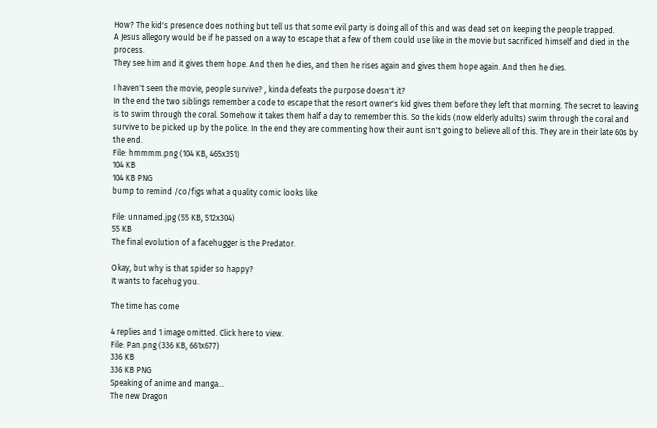How? The kid's presence does nothing but tell us that some evil party is doing all of this and was dead set on keeping the people trapped.
A Jesus allegory would be if he passed on a way to escape that a few of them could use like in the movie but sacrificed himself and died in the process.
They see him and it gives them hope. And then he dies, and then he rises again and gives them hope again. And then he dies.

I haven't seen the movie, people survive? , kinda defeats the purpose doesn't it?
In the end the two siblings remember a code to escape that the resort owner's kid gives them before they left that morning. The secret to leaving is to swim through the coral. Somehow it takes them half a day to remember this. So the kids (now elderly adults) swim through the coral and survive to be picked up by the police. In the end they are commenting how their aunt isn't going to believe all of this. They are in their late 60s by the end.
File: hmmmm.png (104 KB, 465x351)
104 KB
104 KB PNG
bump to remind /co/figs what a quality comic looks like

File: unnamed.jpg (55 KB, 512x304)
55 KB
The final evolution of a facehugger is the Predator.

Okay, but why is that spider so happy?
It wants to facehug you.

The time has come

4 replies and 1 image omitted. Click here to view.
File: Pan.png (336 KB, 661x677)
336 KB
336 KB PNG
Speaking of anime and manga...
The new Dragon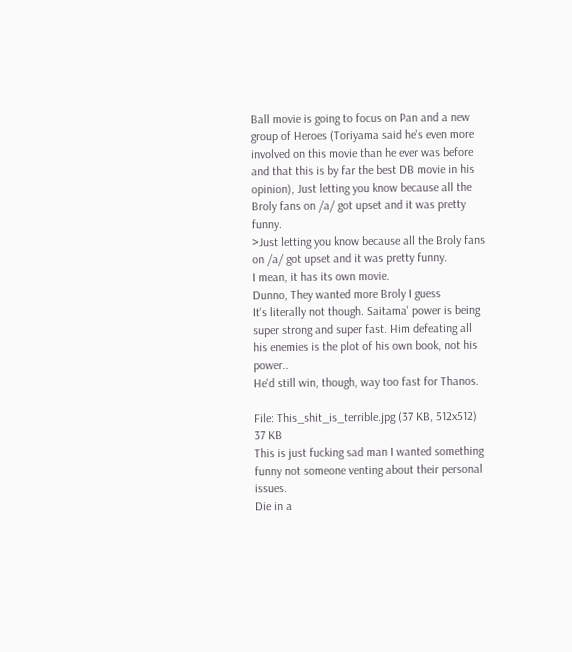Ball movie is going to focus on Pan and a new group of Heroes (Toriyama said he's even more involved on this movie than he ever was before and that this is by far the best DB movie in his opinion), Just letting you know because all the Broly fans on /a/ got upset and it was pretty funny.
>Just letting you know because all the Broly fans on /a/ got upset and it was pretty funny.
I mean, it has its own movie.
Dunno, They wanted more Broly I guess
It's literally not though. Saitama' power is being super strong and super fast. Him defeating all his enemies is the plot of his own book, not his power..
He'd still win, though, way too fast for Thanos.

File: This_shit_is_terrible.jpg (37 KB, 512x512)
37 KB
This is just fucking sad man I wanted something funny not someone venting about their personal issues.
Die in a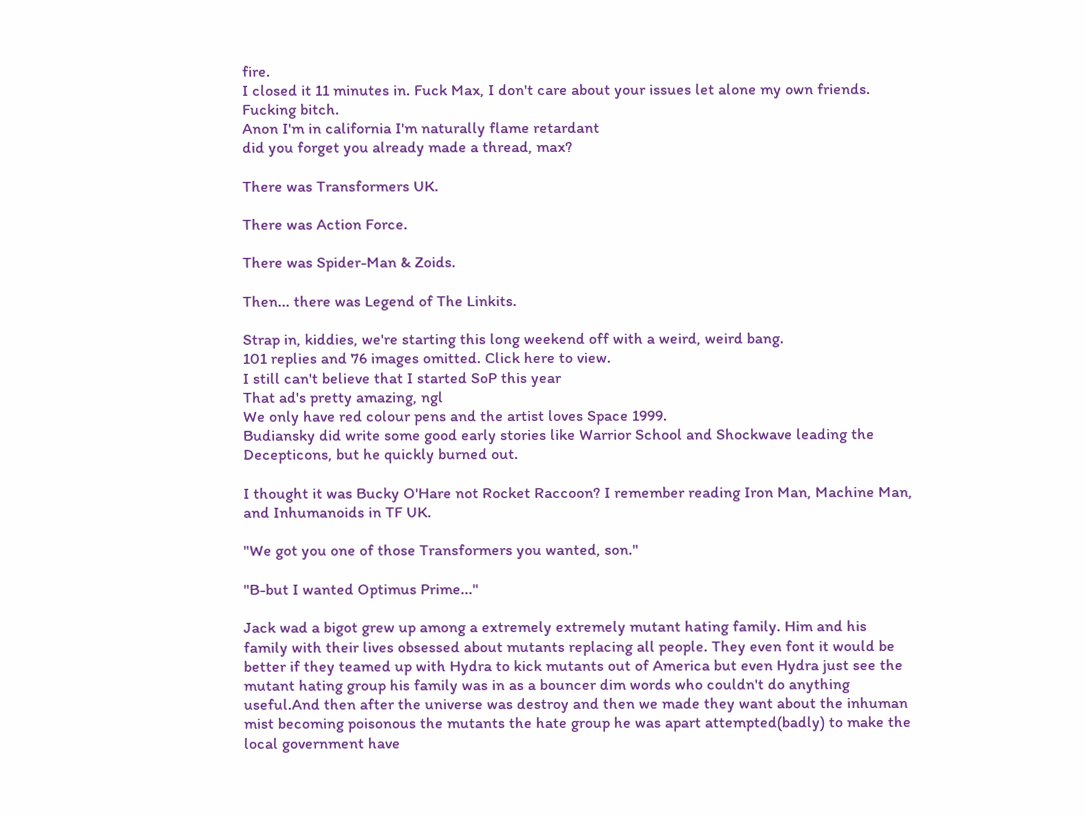fire.
I closed it 11 minutes in. Fuck Max, I don't care about your issues let alone my own friends. Fucking bitch.
Anon I'm in california I'm naturally flame retardant
did you forget you already made a thread, max?

There was Transformers UK.

There was Action Force.

There was Spider-Man & Zoids.

Then... there was Legend of The Linkits.

Strap in, kiddies, we're starting this long weekend off with a weird, weird bang.
101 replies and 76 images omitted. Click here to view.
I still can't believe that I started SoP this year
That ad's pretty amazing, ngl
We only have red colour pens and the artist loves Space 1999.
Budiansky did write some good early stories like Warrior School and Shockwave leading the Decepticons, but he quickly burned out.

I thought it was Bucky O'Hare not Rocket Raccoon? I remember reading Iron Man, Machine Man, and Inhumanoids in TF UK.

"We got you one of those Transformers you wanted, son."

"B-but I wanted Optimus Prime..."

Jack wad a bigot grew up among a extremely extremely mutant hating family. Him and his family with their lives obsessed about mutants replacing all people. They even font it would be better if they teamed up with Hydra to kick mutants out of America but even Hydra just see the mutant hating group his family was in as a bouncer dim words who couldn't do anything useful.And then after the universe was destroy and then we made they want about the inhuman mist becoming poisonous the mutants the hate group he was apart attempted(badly) to make the local government have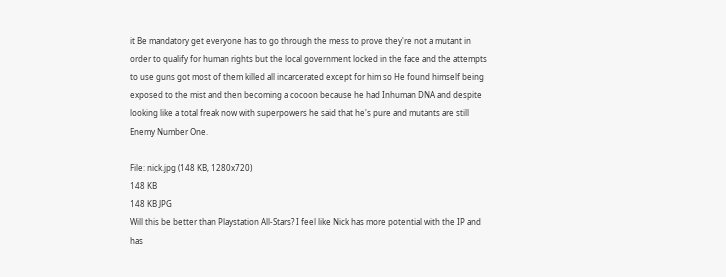it Be mandatory get everyone has to go through the mess to prove they're not a mutant in order to qualify for human rights but the local government locked in the face and the attempts to use guns got most of them killed all incarcerated except for him so He found himself being exposed to the mist and then becoming a cocoon because he had Inhuman DNA and despite looking like a total freak now with superpowers he said that he's pure and mutants are still Enemy Number One.

File: nick.jpg (148 KB, 1280x720)
148 KB
148 KB JPG
Will this be better than Playstation All-Stars? I feel like Nick has more potential with the IP and has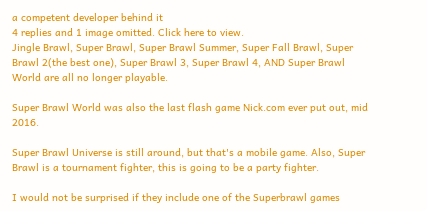a competent developer behind it
4 replies and 1 image omitted. Click here to view.
Jingle Brawl, Super Brawl, Super Brawl Summer, Super Fall Brawl, Super Brawl 2(the best one), Super Brawl 3, Super Brawl 4, AND Super Brawl World are all no longer playable.

Super Brawl World was also the last flash game Nick.com ever put out, mid 2016.

Super Brawl Universe is still around, but that's a mobile game. Also, Super Brawl is a tournament fighter, this is going to be a party fighter.

I would not be surprised if they include one of the Superbrawl games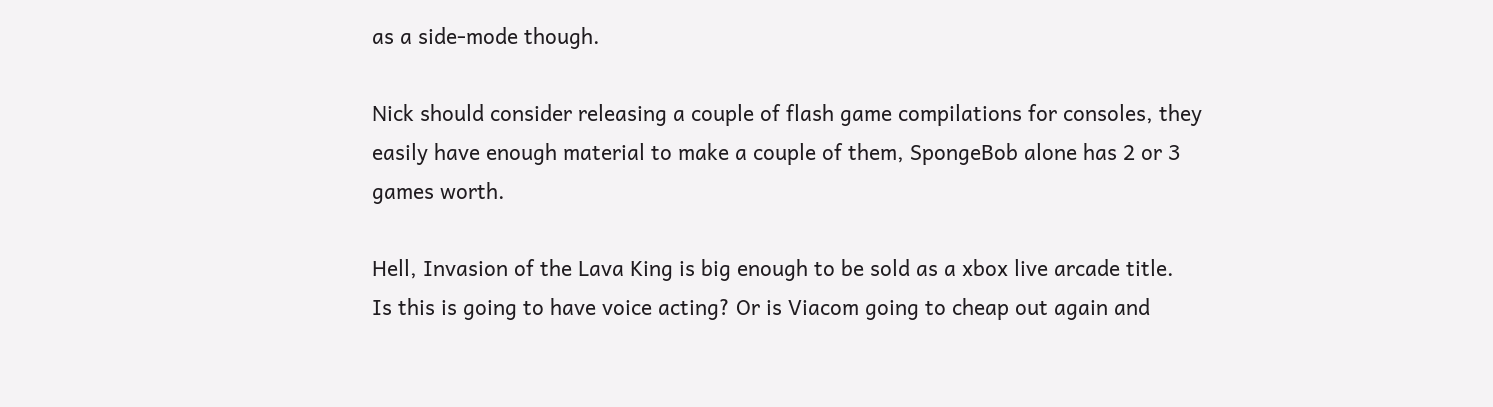as a side-mode though.

Nick should consider releasing a couple of flash game compilations for consoles, they easily have enough material to make a couple of them, SpongeBob alone has 2 or 3 games worth.

Hell, Invasion of the Lava King is big enough to be sold as a xbox live arcade title.
Is this is going to have voice acting? Or is Viacom going to cheap out again and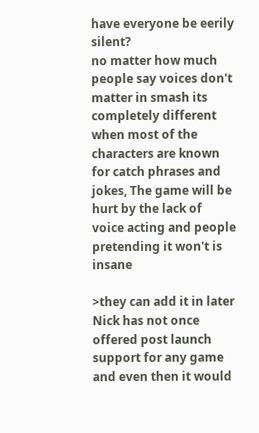have everyone be eerily silent?
no matter how much people say voices don't matter in smash its completely different when most of the characters are known for catch phrases and jokes, The game will be hurt by the lack of voice acting and people pretending it won't is insane

>they can add it in later
Nick has not once offered post launch support for any game and even then it would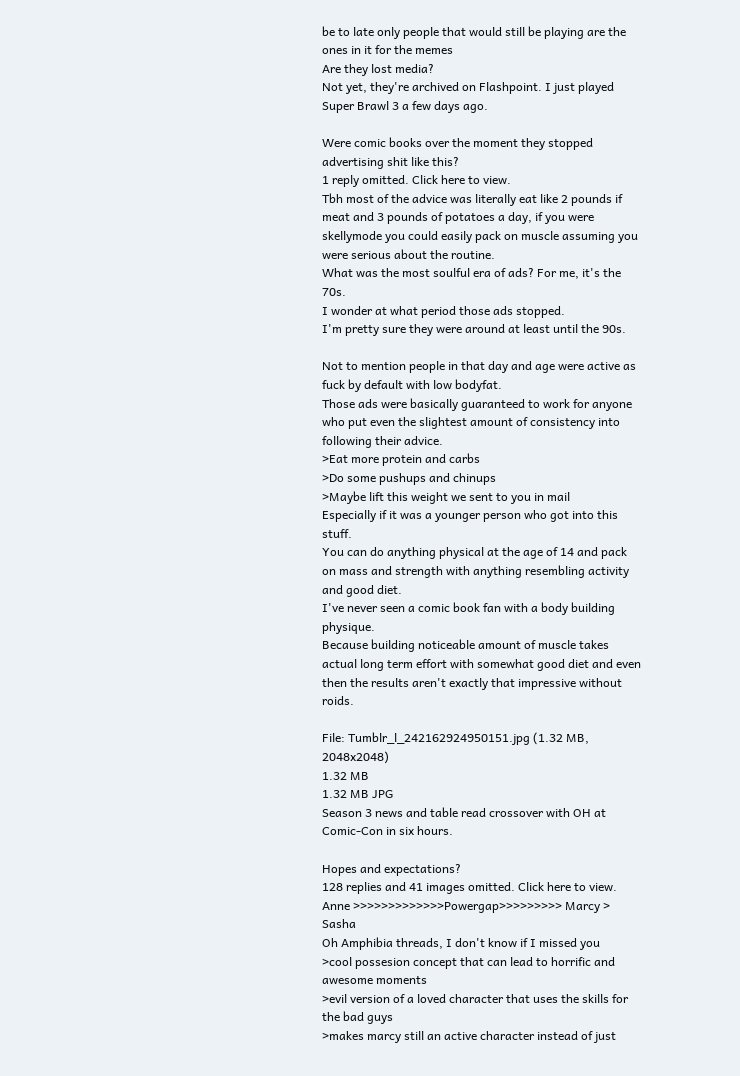be to late only people that would still be playing are the ones in it for the memes
Are they lost media?
Not yet, they're archived on Flashpoint. I just played Super Brawl 3 a few days ago.

Were comic books over the moment they stopped advertising shit like this?
1 reply omitted. Click here to view.
Tbh most of the advice was literally eat like 2 pounds if meat and 3 pounds of potatoes a day, if you were skellymode you could easily pack on muscle assuming you were serious about the routine.
What was the most soulful era of ads? For me, it's the 70s.
I wonder at what period those ads stopped.
I'm pretty sure they were around at least until the 90s.

Not to mention people in that day and age were active as fuck by default with low bodyfat.
Those ads were basically guaranteed to work for anyone who put even the slightest amount of consistency into following their advice.
>Eat more protein and carbs
>Do some pushups and chinups
>Maybe lift this weight we sent to you in mail
Especially if it was a younger person who got into this stuff.
You can do anything physical at the age of 14 and pack on mass and strength with anything resembling activity and good diet.
I've never seen a comic book fan with a body building physique.
Because building noticeable amount of muscle takes actual long term effort with somewhat good diet and even then the results aren't exactly that impressive without roids.

File: Tumblr_l_242162924950151.jpg (1.32 MB, 2048x2048)
1.32 MB
1.32 MB JPG
Season 3 news and table read crossover with OH at Comic-Con in six hours.

Hopes and expectations?
128 replies and 41 images omitted. Click here to view.
Anne >>>>>>>>>>>>>Powergap>>>>>>>>> Marcy > Sasha
Oh Amphibia threads, I don't know if I missed you
>cool possesion concept that can lead to horrific and awesome moments
>evil version of a loved character that uses the skills for the bad guys
>makes marcy still an active character instead of just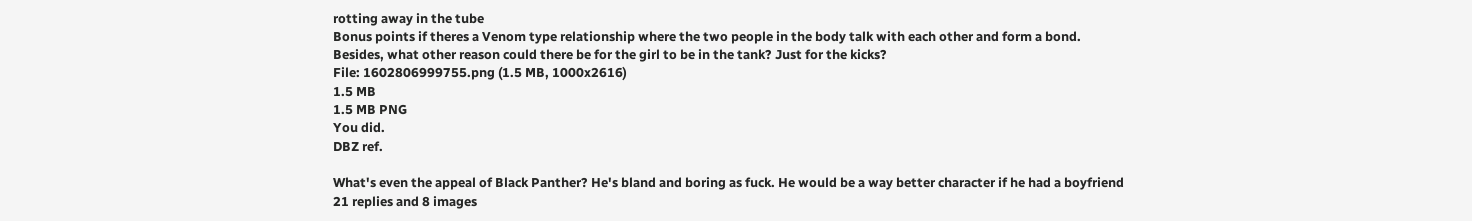rotting away in the tube
Bonus points if theres a Venom type relationship where the two people in the body talk with each other and form a bond.
Besides, what other reason could there be for the girl to be in the tank? Just for the kicks?
File: 1602806999755.png (1.5 MB, 1000x2616)
1.5 MB
1.5 MB PNG
You did.
DBZ ref.

What's even the appeal of Black Panther? He's bland and boring as fuck. He would be a way better character if he had a boyfriend
21 replies and 8 images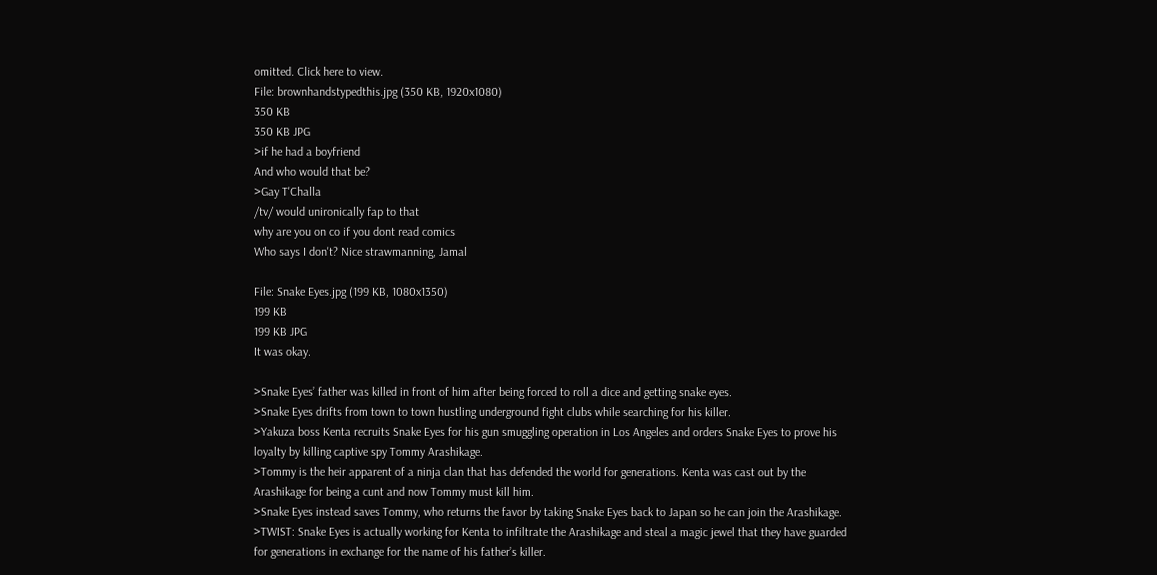omitted. Click here to view.
File: brownhandstypedthis.jpg (350 KB, 1920x1080)
350 KB
350 KB JPG
>if he had a boyfriend
And who would that be?
>Gay T'Challa
/tv/ would unironically fap to that
why are you on co if you dont read comics
Who says I don't? Nice strawmanning, Jamal

File: Snake Eyes.jpg (199 KB, 1080x1350)
199 KB
199 KB JPG
It was okay.

>Snake Eyes’ father was killed in front of him after being forced to roll a dice and getting snake eyes.
>Snake Eyes drifts from town to town hustling underground fight clubs while searching for his killer.
>Yakuza boss Kenta recruits Snake Eyes for his gun smuggling operation in Los Angeles and orders Snake Eyes to prove his loyalty by killing captive spy Tommy Arashikage.
>Tommy is the heir apparent of a ninja clan that has defended the world for generations. Kenta was cast out by the Arashikage for being a cunt and now Tommy must kill him.
>Snake Eyes instead saves Tommy, who returns the favor by taking Snake Eyes back to Japan so he can join the Arashikage.
>TWIST: Snake Eyes is actually working for Kenta to infiltrate the Arashikage and steal a magic jewel that they have guarded for generations in exchange for the name of his father’s killer.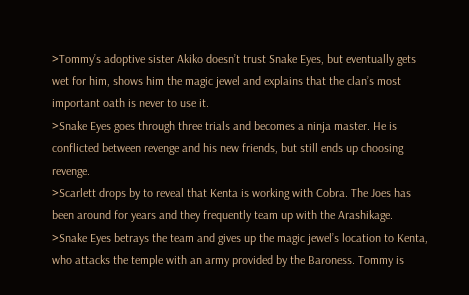>Tommy’s adoptive sister Akiko doesn’t trust Snake Eyes, but eventually gets wet for him, shows him the magic jewel and explains that the clan’s most important oath is never to use it.
>Snake Eyes goes through three trials and becomes a ninja master. He is conflicted between revenge and his new friends, but still ends up choosing revenge.
>Scarlett drops by to reveal that Kenta is working with Cobra. The Joes has been around for years and they frequently team up with the Arashikage.
>Snake Eyes betrays the team and gives up the magic jewel’s location to Kenta, who attacks the temple with an army provided by the Baroness. Tommy is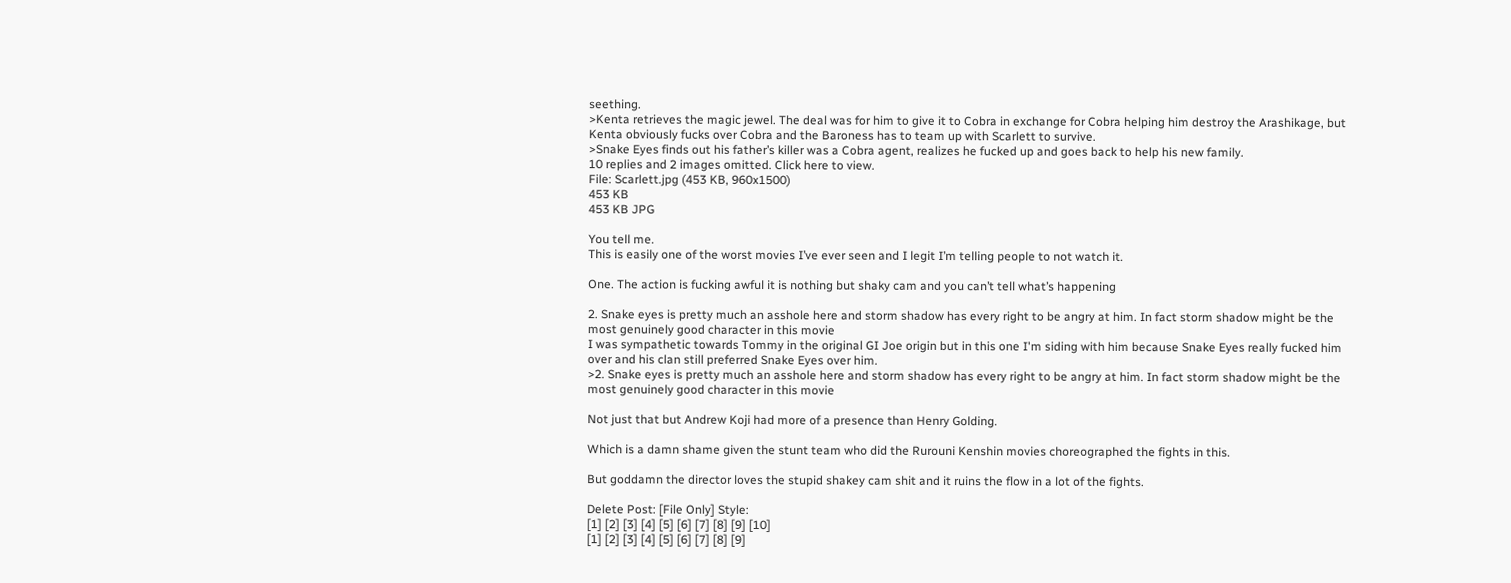seething.
>Kenta retrieves the magic jewel. The deal was for him to give it to Cobra in exchange for Cobra helping him destroy the Arashikage, but Kenta obviously fucks over Cobra and the Baroness has to team up with Scarlett to survive.
>Snake Eyes finds out his father’s killer was a Cobra agent, realizes he fucked up and goes back to help his new family.
10 replies and 2 images omitted. Click here to view.
File: Scarlett.jpg (453 KB, 960x1500)
453 KB
453 KB JPG

You tell me.
This is easily one of the worst movies I’ve ever seen and I legit I’m telling people to not watch it.

One. The action is fucking awful it is nothing but shaky cam and you can’t tell what’s happening

2. Snake eyes is pretty much an asshole here and storm shadow has every right to be angry at him. In fact storm shadow might be the most genuinely good character in this movie
I was sympathetic towards Tommy in the original GI Joe origin but in this one I'm siding with him because Snake Eyes really fucked him over and his clan still preferred Snake Eyes over him.
>2. Snake eyes is pretty much an asshole here and storm shadow has every right to be angry at him. In fact storm shadow might be the most genuinely good character in this movie

Not just that but Andrew Koji had more of a presence than Henry Golding.

Which is a damn shame given the stunt team who did the Rurouni Kenshin movies choreographed the fights in this.

But goddamn the director loves the stupid shakey cam shit and it ruins the flow in a lot of the fights.

Delete Post: [File Only] Style:
[1] [2] [3] [4] [5] [6] [7] [8] [9] [10]
[1] [2] [3] [4] [5] [6] [7] [8] [9]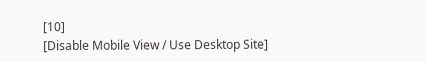[10]
[Disable Mobile View / Use Desktop Site]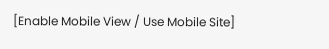[Enable Mobile View / Use Mobile Site]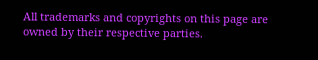All trademarks and copyrights on this page are owned by their respective parties.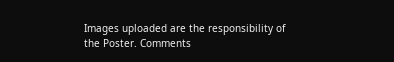Images uploaded are the responsibility of the Poster. Comments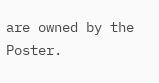are owned by the Poster.